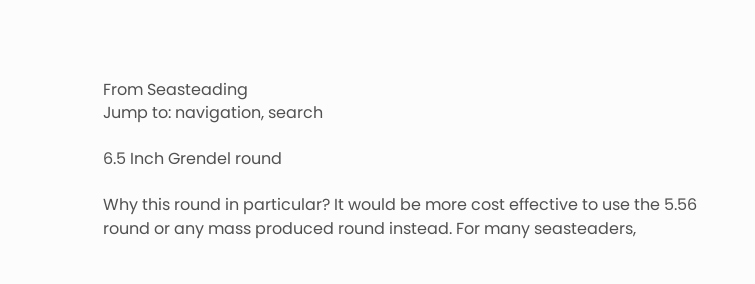From Seasteading
Jump to: navigation, search

6.5 Inch Grendel round

Why this round in particular? It would be more cost effective to use the 5.56 round or any mass produced round instead. For many seasteaders,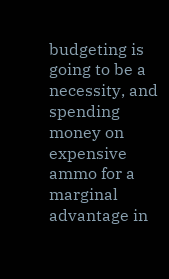budgeting is going to be a necessity, and spending money on expensive ammo for a marginal advantage in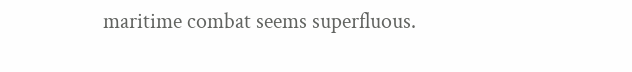maritime combat seems superfluous.